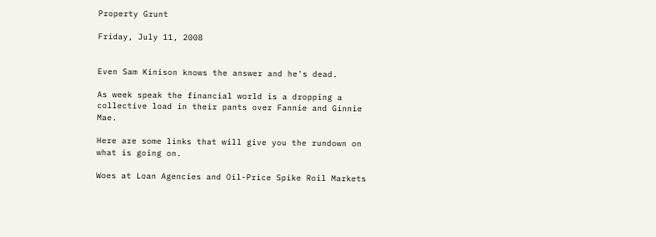Property Grunt

Friday, July 11, 2008


Even Sam Kinison knows the answer and he's dead.

As week speak the financial world is a dropping a collective load in their pants over Fannie and Ginnie Mae.

Here are some links that will give you the rundown on what is going on.

Woes at Loan Agencies and Oil-Price Spike Roil Markets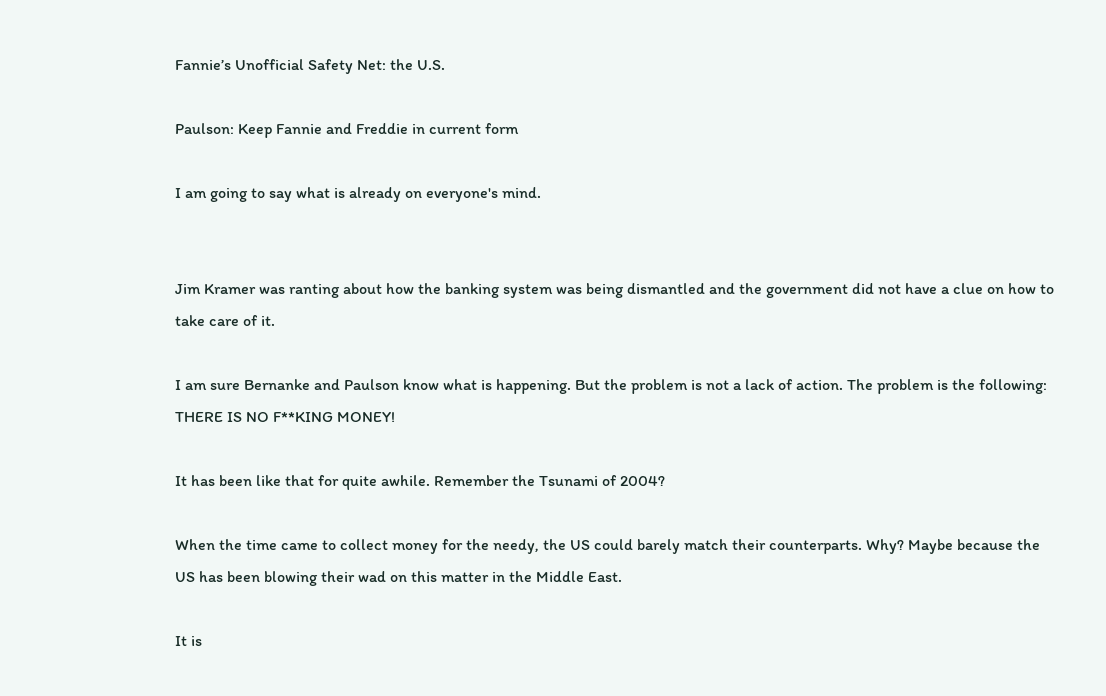Fannie’s Unofficial Safety Net: the U.S.

Paulson: Keep Fannie and Freddie in current form

I am going to say what is already on everyone's mind.


Jim Kramer was ranting about how the banking system was being dismantled and the government did not have a clue on how to take care of it.

I am sure Bernanke and Paulson know what is happening. But the problem is not a lack of action. The problem is the following: THERE IS NO F**KING MONEY!

It has been like that for quite awhile. Remember the Tsunami of 2004?

When the time came to collect money for the needy, the US could barely match their counterparts. Why? Maybe because the US has been blowing their wad on this matter in the Middle East.

It is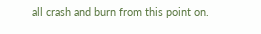all crash and burn from this point on.